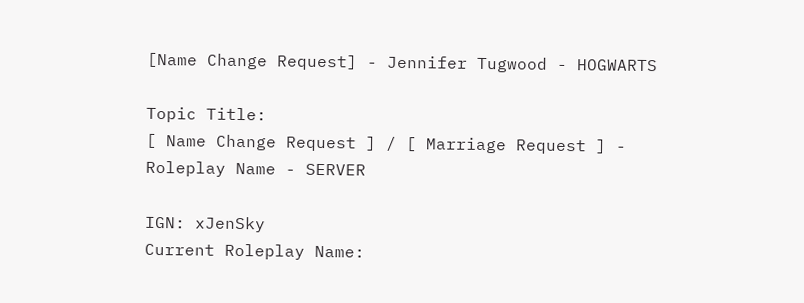[Name Change Request] - Jennifer Tugwood - HOGWARTS

Topic Title:
[ Name Change Request ] / [ Marriage Request ] - Roleplay Name - SERVER

IGN: xJenSky
Current Roleplay Name: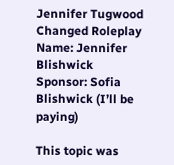Jennifer Tugwood
Changed Roleplay Name: Jennifer Blishwick
Sponsor: Sofia Blishwick (I’ll be paying)

This topic was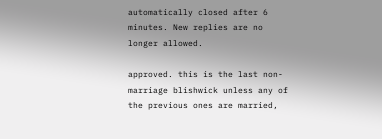automatically closed after 6 minutes. New replies are no longer allowed.

approved. this is the last non-marriage blishwick unless any of the previous ones are married,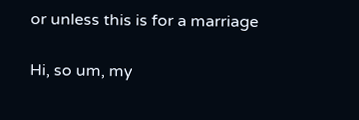or unless this is for a marriage

Hi, so um, my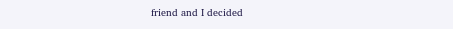friend and I decided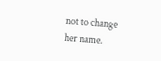not to change her name.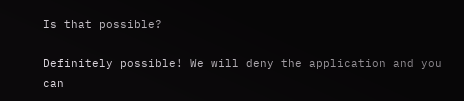Is that possible?

Definitely possible! We will deny the application and you can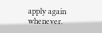apply again whenever.